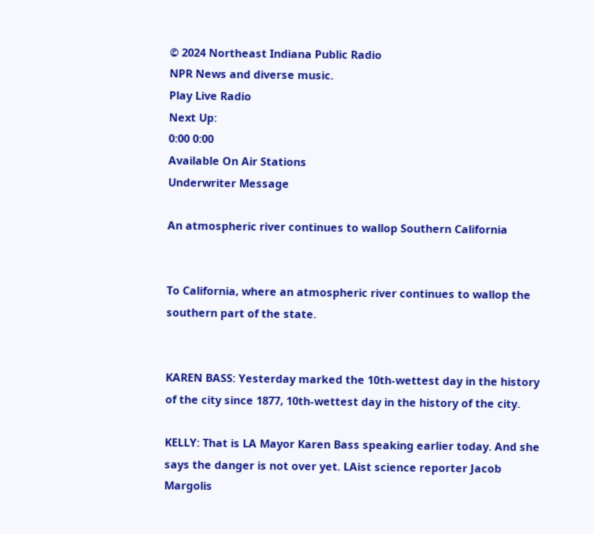© 2024 Northeast Indiana Public Radio
NPR News and diverse music.
Play Live Radio
Next Up:
0:00 0:00
Available On Air Stations
Underwriter Message

An atmospheric river continues to wallop Southern California


To California, where an atmospheric river continues to wallop the southern part of the state.


KAREN BASS: Yesterday marked the 10th-wettest day in the history of the city since 1877, 10th-wettest day in the history of the city.

KELLY: That is LA Mayor Karen Bass speaking earlier today. And she says the danger is not over yet. LAist science reporter Jacob Margolis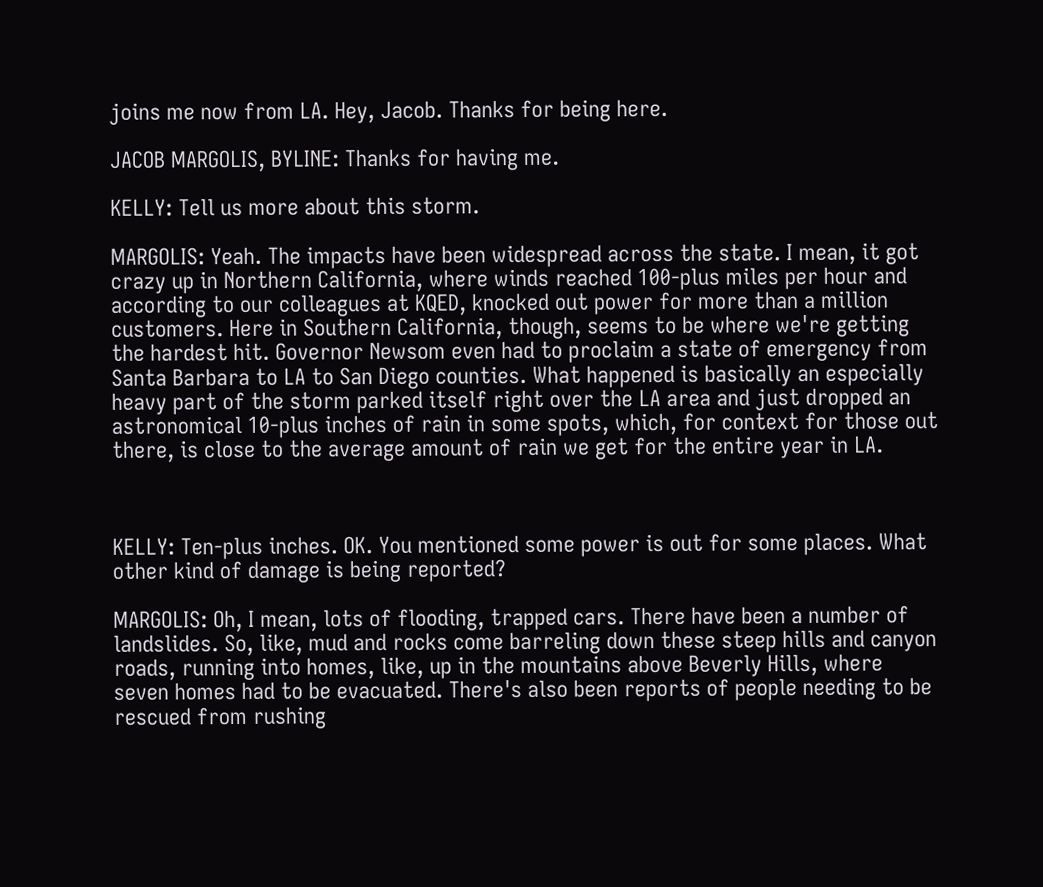joins me now from LA. Hey, Jacob. Thanks for being here.

JACOB MARGOLIS, BYLINE: Thanks for having me.

KELLY: Tell us more about this storm.

MARGOLIS: Yeah. The impacts have been widespread across the state. I mean, it got crazy up in Northern California, where winds reached 100-plus miles per hour and according to our colleagues at KQED, knocked out power for more than a million customers. Here in Southern California, though, seems to be where we're getting the hardest hit. Governor Newsom even had to proclaim a state of emergency from Santa Barbara to LA to San Diego counties. What happened is basically an especially heavy part of the storm parked itself right over the LA area and just dropped an astronomical 10-plus inches of rain in some spots, which, for context for those out there, is close to the average amount of rain we get for the entire year in LA.



KELLY: Ten-plus inches. OK. You mentioned some power is out for some places. What other kind of damage is being reported?

MARGOLIS: Oh, I mean, lots of flooding, trapped cars. There have been a number of landslides. So, like, mud and rocks come barreling down these steep hills and canyon roads, running into homes, like, up in the mountains above Beverly Hills, where seven homes had to be evacuated. There's also been reports of people needing to be rescued from rushing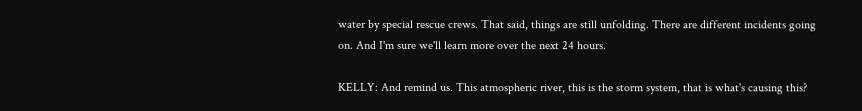water by special rescue crews. That said, things are still unfolding. There are different incidents going on. And I'm sure we'll learn more over the next 24 hours.

KELLY: And remind us. This atmospheric river, this is the storm system, that is what's causing this?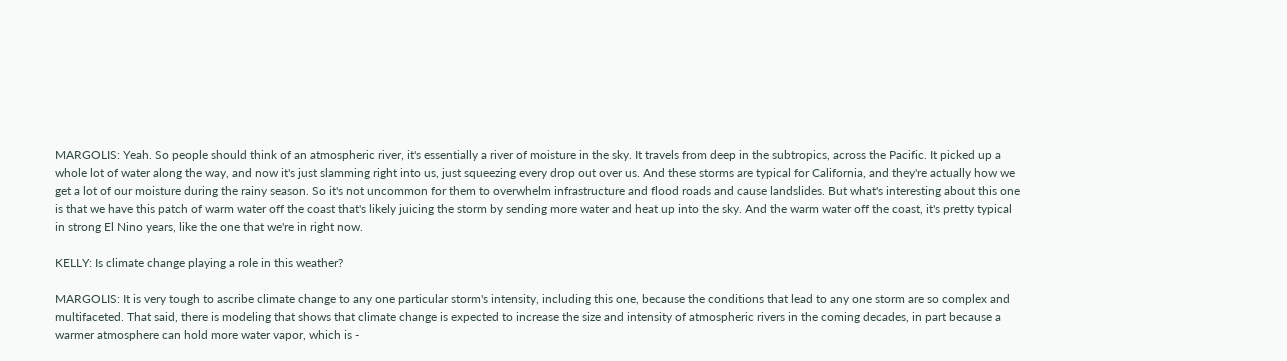MARGOLIS: Yeah. So people should think of an atmospheric river, it's essentially a river of moisture in the sky. It travels from deep in the subtropics, across the Pacific. It picked up a whole lot of water along the way, and now it's just slamming right into us, just squeezing every drop out over us. And these storms are typical for California, and they're actually how we get a lot of our moisture during the rainy season. So it's not uncommon for them to overwhelm infrastructure and flood roads and cause landslides. But what's interesting about this one is that we have this patch of warm water off the coast that's likely juicing the storm by sending more water and heat up into the sky. And the warm water off the coast, it's pretty typical in strong El Nino years, like the one that we're in right now.

KELLY: Is climate change playing a role in this weather?

MARGOLIS: It is very tough to ascribe climate change to any one particular storm's intensity, including this one, because the conditions that lead to any one storm are so complex and multifaceted. That said, there is modeling that shows that climate change is expected to increase the size and intensity of atmospheric rivers in the coming decades, in part because a warmer atmosphere can hold more water vapor, which is -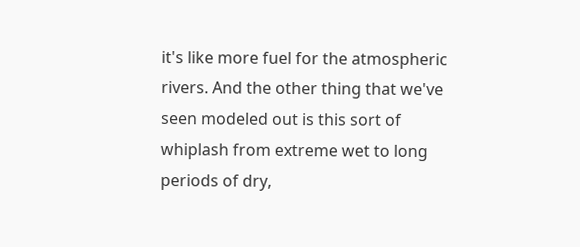it's like more fuel for the atmospheric rivers. And the other thing that we've seen modeled out is this sort of whiplash from extreme wet to long periods of dry,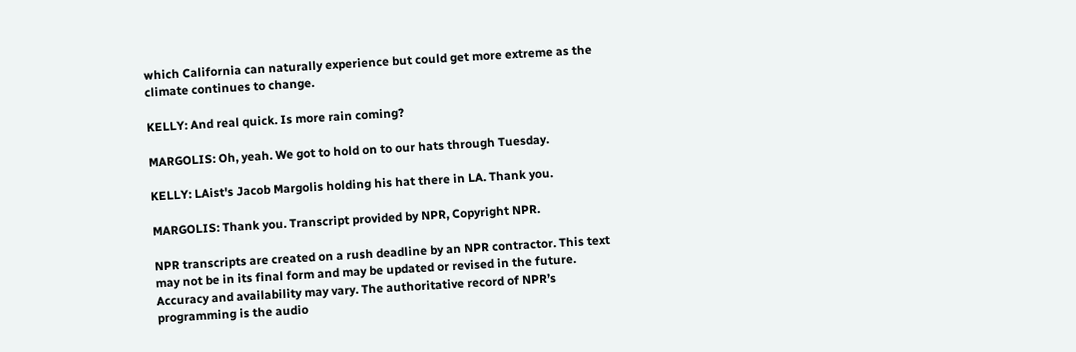which California can naturally experience but could get more extreme as the climate continues to change.

KELLY: And real quick. Is more rain coming?

MARGOLIS: Oh, yeah. We got to hold on to our hats through Tuesday.

KELLY: LAist's Jacob Margolis holding his hat there in LA. Thank you.

MARGOLIS: Thank you. Transcript provided by NPR, Copyright NPR.

NPR transcripts are created on a rush deadline by an NPR contractor. This text may not be in its final form and may be updated or revised in the future. Accuracy and availability may vary. The authoritative record of NPR’s programming is the audio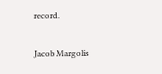record.

Jacob Margolis